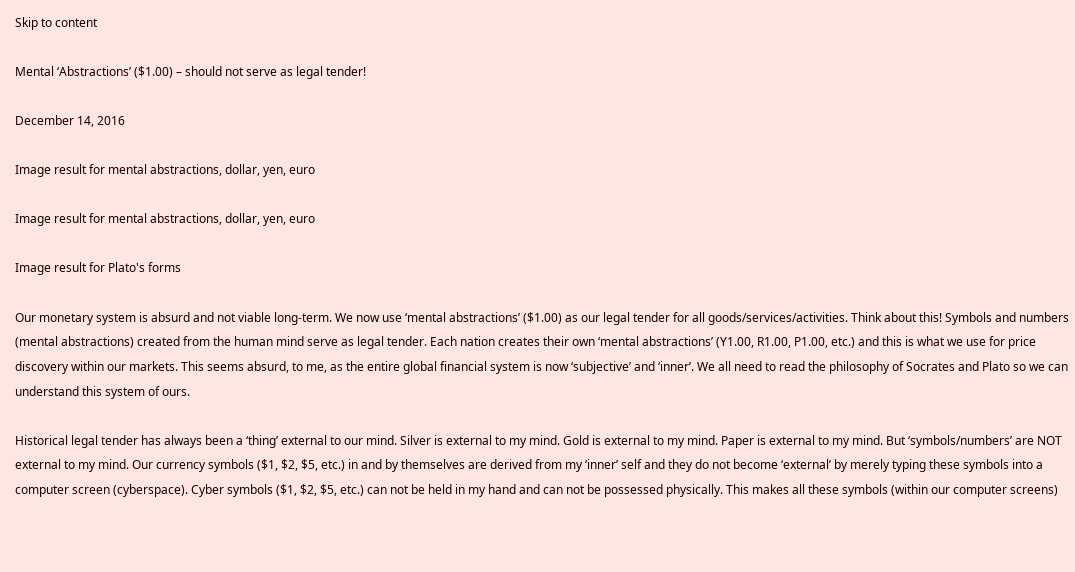Skip to content

Mental ‘Abstractions’ ($1.00) – should not serve as legal tender!

December 14, 2016

Image result for mental abstractions, dollar, yen, euro

Image result for mental abstractions, dollar, yen, euro

Image result for Plato's forms

Our monetary system is absurd and not viable long-term. We now use ‘mental abstractions’ ($1.00) as our legal tender for all goods/services/activities. Think about this! Symbols and numbers (mental abstractions) created from the human mind serve as legal tender. Each nation creates their own ‘mental abstractions’ (Y1.00, R1.00, P1.00, etc.) and this is what we use for price discovery within our markets. This seems absurd, to me, as the entire global financial system is now ‘subjective’ and ‘inner’. We all need to read the philosophy of Socrates and Plato so we can understand this system of ours.

Historical legal tender has always been a ‘thing’ external to our mind. Silver is external to my mind. Gold is external to my mind. Paper is external to my mind. But ‘symbols/numbers’ are NOT external to my mind. Our currency symbols ($1, $2, $5, etc.) in and by themselves are derived from my ‘inner’ self and they do not become ‘external’ by merely typing these symbols into a computer screen (cyberspace). Cyber symbols ($1, $2, $5, etc.) can not be held in my hand and can not be possessed physically. This makes all these symbols (within our computer screens)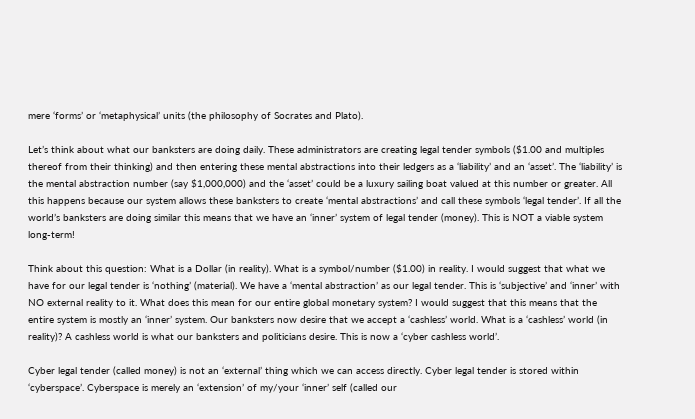mere ‘forms’ or ‘metaphysical’ units (the philosophy of Socrates and Plato).

Let’s think about what our banksters are doing daily. These administrators are creating legal tender symbols ($1.00 and multiples thereof from their thinking) and then entering these mental abstractions into their ledgers as a ‘liability’ and an ‘asset’. The ‘liability’ is the mental abstraction number (say $1,000,000) and the ‘asset’ could be a luxury sailing boat valued at this number or greater. All this happens because our system allows these banksters to create ‘mental abstractions’ and call these symbols ‘legal tender’. If all the world’s banksters are doing similar this means that we have an ‘inner’ system of legal tender (money). This is NOT a viable system long-term!

Think about this question: What is a Dollar (in reality). What is a symbol/number ($1.00) in reality. I would suggest that what we have for our legal tender is ‘nothing’ (material). We have a ‘mental abstraction’ as our legal tender. This is ‘subjective’ and ‘inner’ with NO external reality to it. What does this mean for our entire global monetary system? I would suggest that this means that the entire system is mostly an ‘inner’ system. Our banksters now desire that we accept a ‘cashless’ world. What is a ‘cashless’ world (in reality)? A cashless world is what our banksters and politicians desire. This is now a ‘cyber cashless world’.

Cyber legal tender (called money) is not an ‘external’ thing which we can access directly. Cyber legal tender is stored within ‘cyberspace’. Cyberspace is merely an ‘extension’ of my/your ‘inner’ self (called our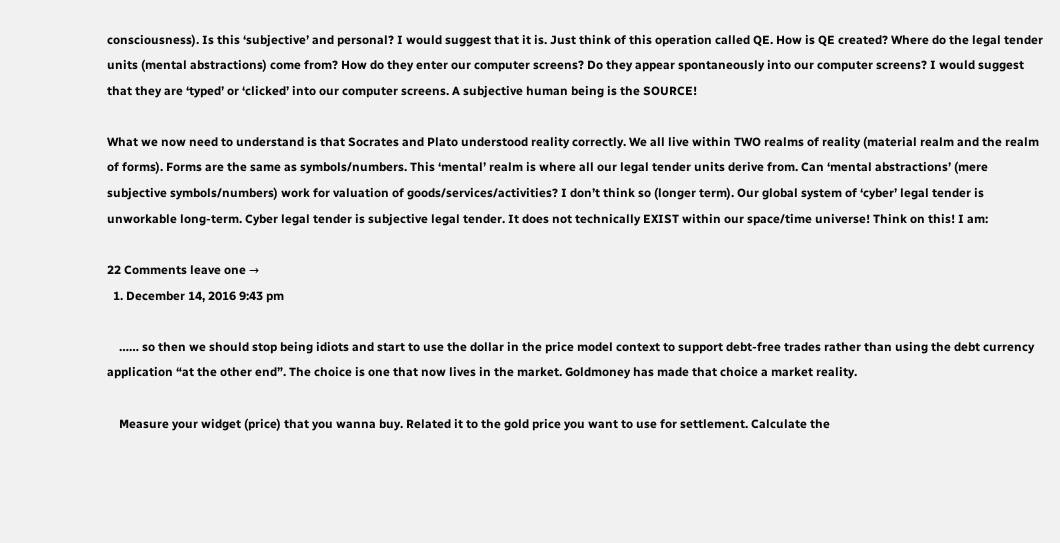consciousness). Is this ‘subjective’ and personal? I would suggest that it is. Just think of this operation called QE. How is QE created? Where do the legal tender units (mental abstractions) come from? How do they enter our computer screens? Do they appear spontaneously into our computer screens? I would suggest that they are ‘typed’ or ‘clicked’ into our computer screens. A subjective human being is the SOURCE!

What we now need to understand is that Socrates and Plato understood reality correctly. We all live within TWO realms of reality (material realm and the realm of forms). Forms are the same as symbols/numbers. This ‘mental’ realm is where all our legal tender units derive from. Can ‘mental abstractions’ (mere subjective symbols/numbers) work for valuation of goods/services/activities? I don’t think so (longer term). Our global system of ‘cyber’ legal tender is unworkable long-term. Cyber legal tender is subjective legal tender. It does not technically EXIST within our space/time universe! Think on this! I am:

22 Comments leave one →
  1. December 14, 2016 9:43 pm

    …… so then we should stop being idiots and start to use the dollar in the price model context to support debt-free trades rather than using the debt currency application “at the other end”. The choice is one that now lives in the market. Goldmoney has made that choice a market reality.

    Measure your widget (price) that you wanna buy. Related it to the gold price you want to use for settlement. Calculate the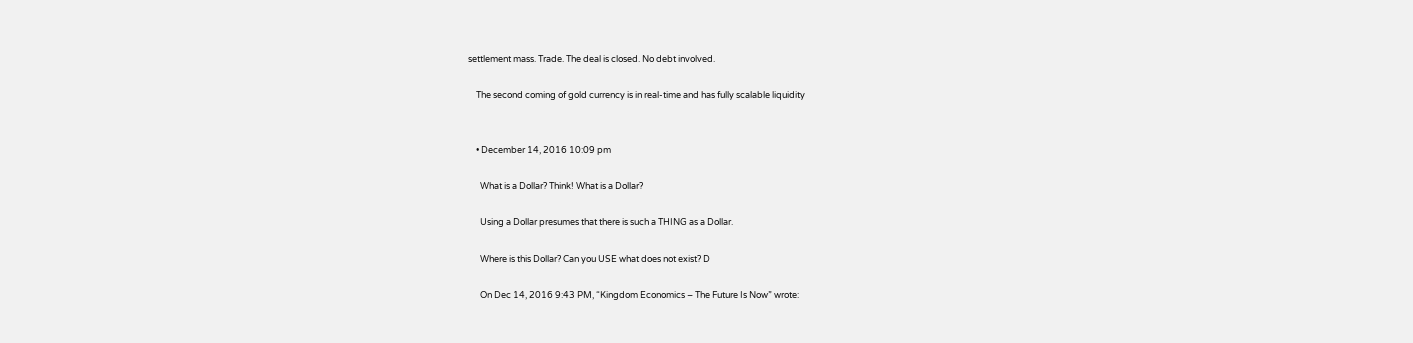settlement mass. Trade. The deal is closed. No debt involved.

    The second coming of gold currency is in real-time and has fully scalable liquidity


    • December 14, 2016 10:09 pm

      What is a Dollar? Think! What is a Dollar?

      Using a Dollar presumes that there is such a THING as a Dollar.

      Where is this Dollar? Can you USE what does not exist? D

      On Dec 14, 2016 9:43 PM, “Kingdom Economics – The Future Is Now” wrote: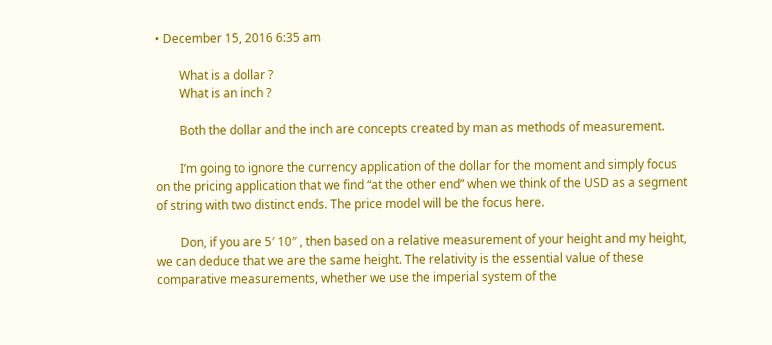• December 15, 2016 6:35 am

        What is a dollar ?
        What is an inch ?

        Both the dollar and the inch are concepts created by man as methods of measurement.

        I’m going to ignore the currency application of the dollar for the moment and simply focus on the pricing application that we find “at the other end” when we think of the USD as a segment of string with two distinct ends. The price model will be the focus here.

        Don, if you are 5′ 10″ , then based on a relative measurement of your height and my height, we can deduce that we are the same height. The relativity is the essential value of these comparative measurements, whether we use the imperial system of the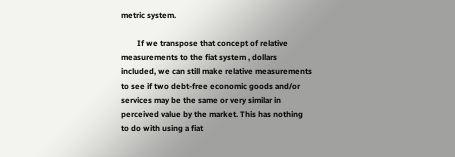metric system.

        If we transpose that concept of relative measurements to the fiat system , dollars included, we can still make relative measurements to see if two debt-free economic goods and/or services may be the same or very similar in perceived value by the market. This has nothing to do with using a fiat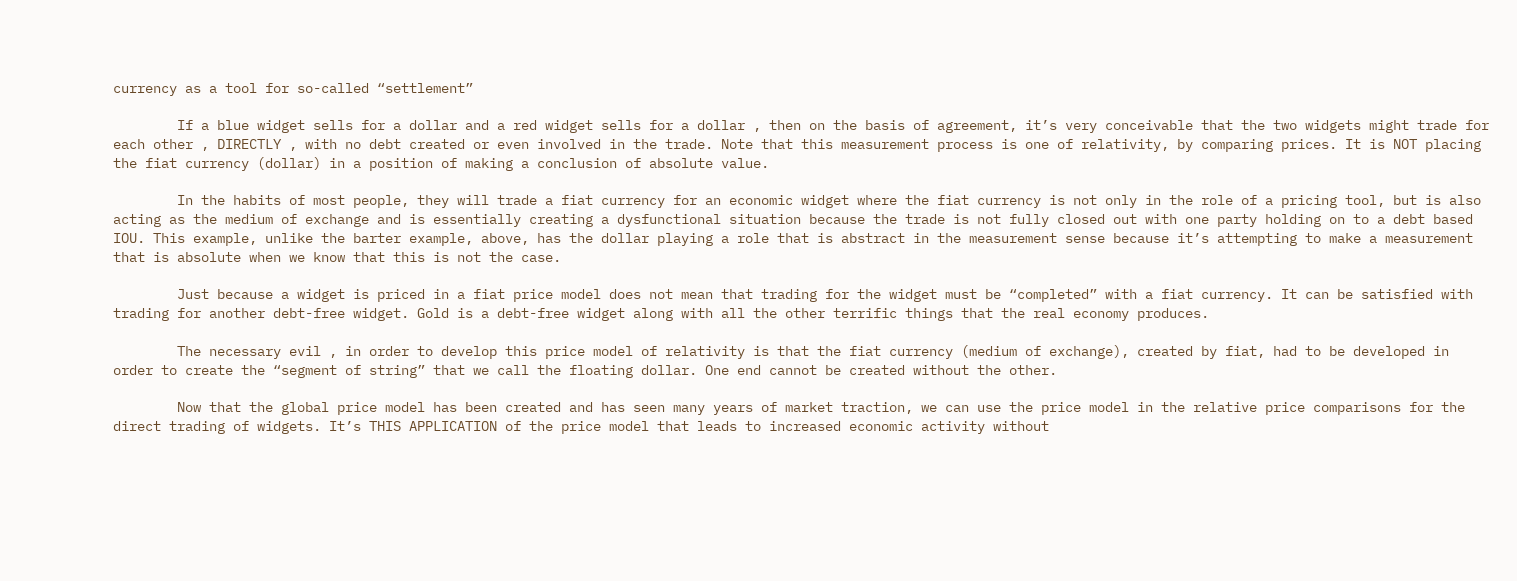currency as a tool for so-called “settlement”

        If a blue widget sells for a dollar and a red widget sells for a dollar , then on the basis of agreement, it’s very conceivable that the two widgets might trade for each other , DIRECTLY , with no debt created or even involved in the trade. Note that this measurement process is one of relativity, by comparing prices. It is NOT placing the fiat currency (dollar) in a position of making a conclusion of absolute value.

        In the habits of most people, they will trade a fiat currency for an economic widget where the fiat currency is not only in the role of a pricing tool, but is also acting as the medium of exchange and is essentially creating a dysfunctional situation because the trade is not fully closed out with one party holding on to a debt based IOU. This example, unlike the barter example, above, has the dollar playing a role that is abstract in the measurement sense because it’s attempting to make a measurement that is absolute when we know that this is not the case.

        Just because a widget is priced in a fiat price model does not mean that trading for the widget must be “completed” with a fiat currency. It can be satisfied with trading for another debt-free widget. Gold is a debt-free widget along with all the other terrific things that the real economy produces.

        The necessary evil , in order to develop this price model of relativity is that the fiat currency (medium of exchange), created by fiat, had to be developed in order to create the “segment of string” that we call the floating dollar. One end cannot be created without the other.

        Now that the global price model has been created and has seen many years of market traction, we can use the price model in the relative price comparisons for the direct trading of widgets. It’s THIS APPLICATION of the price model that leads to increased economic activity without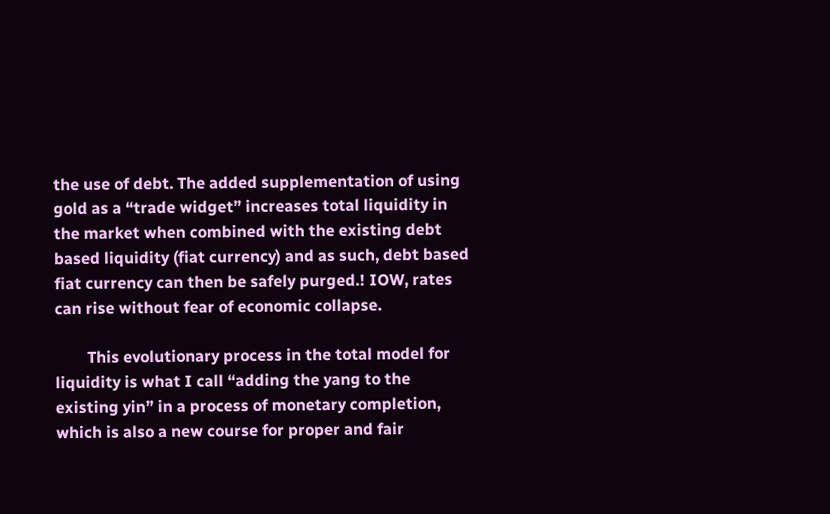the use of debt. The added supplementation of using gold as a “trade widget” increases total liquidity in the market when combined with the existing debt based liquidity (fiat currency) and as such, debt based fiat currency can then be safely purged.! IOW, rates can rise without fear of economic collapse.

        This evolutionary process in the total model for liquidity is what I call “adding the yang to the existing yin” in a process of monetary completion, which is also a new course for proper and fair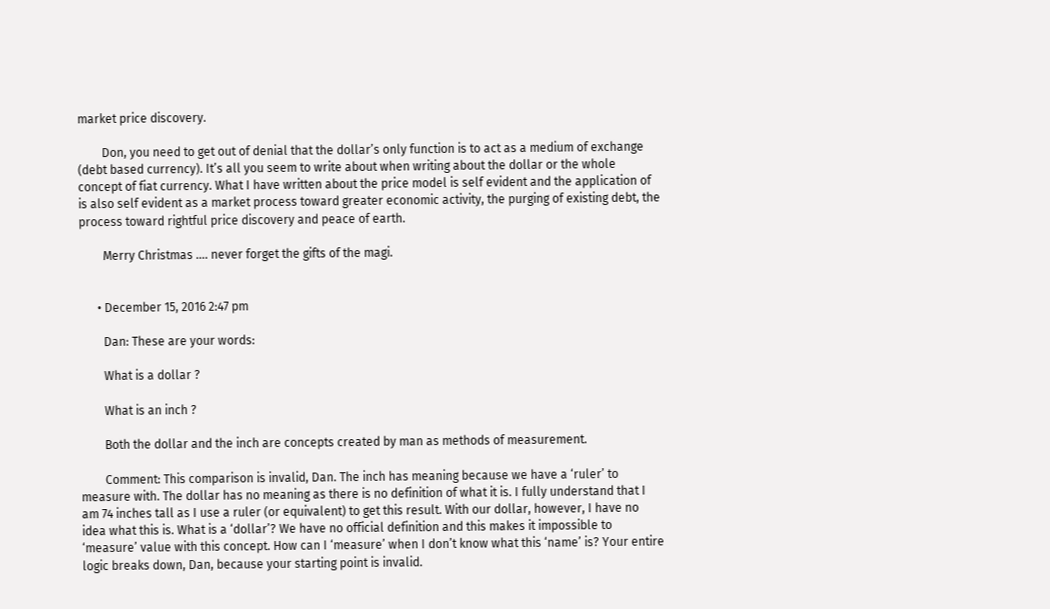market price discovery.

        Don, you need to get out of denial that the dollar’s only function is to act as a medium of exchange (debt based currency). It’s all you seem to write about when writing about the dollar or the whole concept of fiat currency. What I have written about the price model is self evident and the application of is also self evident as a market process toward greater economic activity, the purging of existing debt, the process toward rightful price discovery and peace of earth.

        Merry Christmas …. never forget the gifts of the magi.


      • December 15, 2016 2:47 pm

        Dan: These are your words:

        What is a dollar ?

        What is an inch ?

        Both the dollar and the inch are concepts created by man as methods of measurement.

        Comment: This comparison is invalid, Dan. The inch has meaning because we have a ‘ruler’ to measure with. The dollar has no meaning as there is no definition of what it is. I fully understand that I am 74 inches tall as I use a ruler (or equivalent) to get this result. With our dollar, however, I have no idea what this is. What is a ‘dollar’? We have no official definition and this makes it impossible to ‘measure’ value with this concept. How can I ‘measure’ when I don’t know what this ‘name’ is? Your entire logic breaks down, Dan, because your starting point is invalid.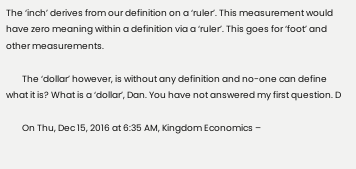The ‘inch’ derives from our definition on a ‘ruler’. This measurement would have zero meaning within a definition via a ‘ruler’. This goes for ‘foot’ and other measurements.

        The ‘dollar’ however, is without any definition and no-one can define what it is? What is a ‘dollar’, Dan. You have not answered my first question. D

        On Thu, Dec 15, 2016 at 6:35 AM, Kingdom Economics –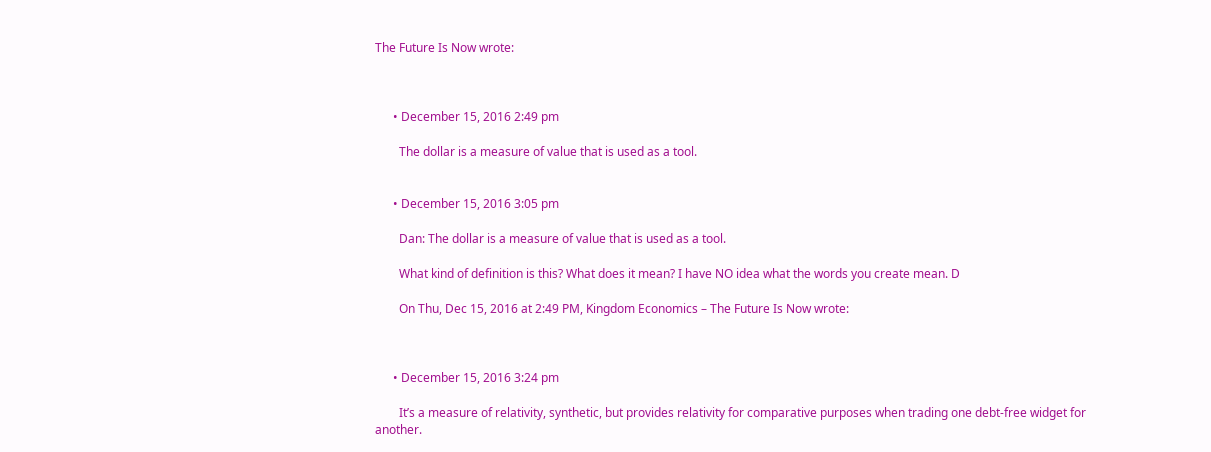The Future Is Now wrote:



      • December 15, 2016 2:49 pm

        The dollar is a measure of value that is used as a tool.


      • December 15, 2016 3:05 pm

        Dan: The dollar is a measure of value that is used as a tool.

        What kind of definition is this? What does it mean? I have NO idea what the words you create mean. D

        On Thu, Dec 15, 2016 at 2:49 PM, Kingdom Economics – The Future Is Now wrote:



      • December 15, 2016 3:24 pm

        It’s a measure of relativity, synthetic, but provides relativity for comparative purposes when trading one debt-free widget for another.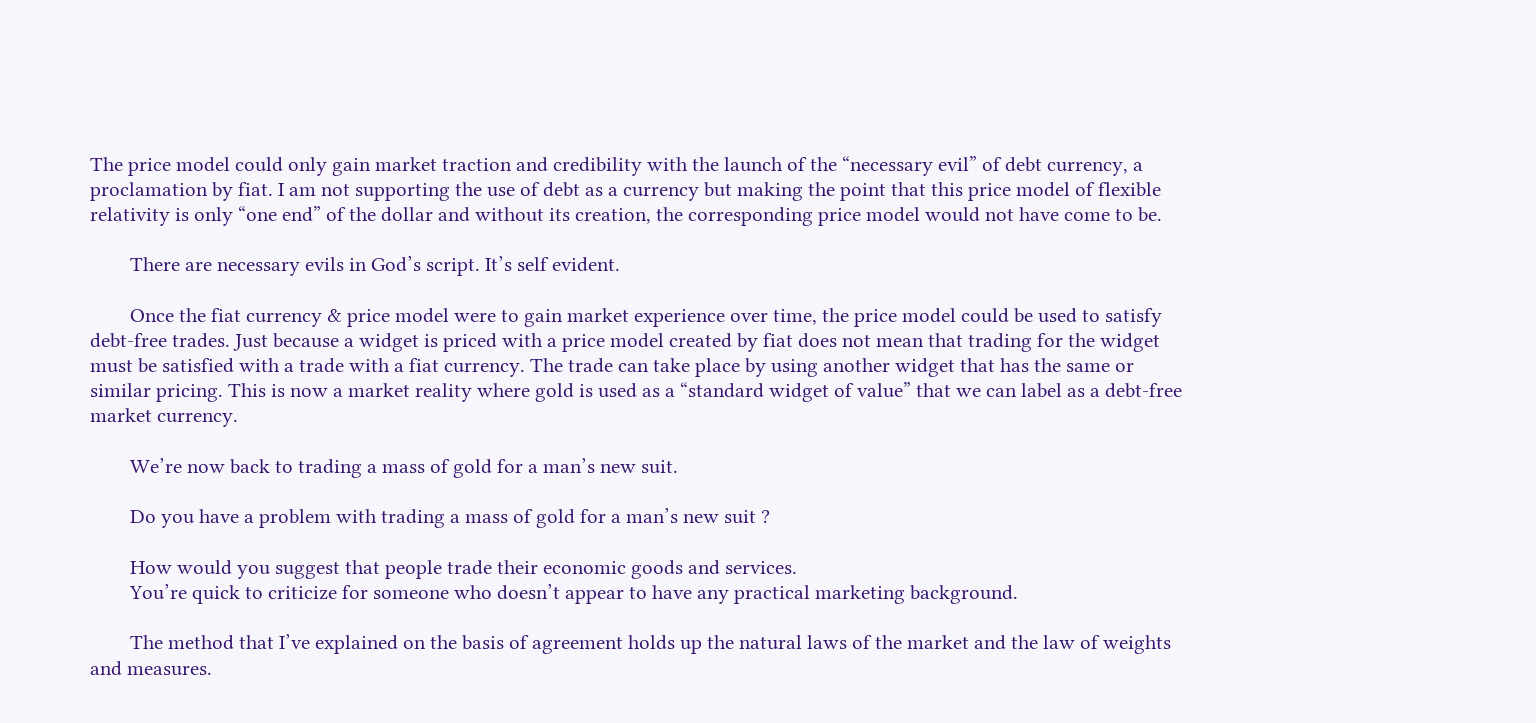The price model could only gain market traction and credibility with the launch of the “necessary evil” of debt currency, a proclamation by fiat. I am not supporting the use of debt as a currency but making the point that this price model of flexible relativity is only “one end” of the dollar and without its creation, the corresponding price model would not have come to be.

        There are necessary evils in God’s script. It’s self evident.

        Once the fiat currency & price model were to gain market experience over time, the price model could be used to satisfy debt-free trades. Just because a widget is priced with a price model created by fiat does not mean that trading for the widget must be satisfied with a trade with a fiat currency. The trade can take place by using another widget that has the same or similar pricing. This is now a market reality where gold is used as a “standard widget of value” that we can label as a debt-free market currency.

        We’re now back to trading a mass of gold for a man’s new suit.

        Do you have a problem with trading a mass of gold for a man’s new suit ?

        How would you suggest that people trade their economic goods and services.
        You’re quick to criticize for someone who doesn’t appear to have any practical marketing background.

        The method that I’ve explained on the basis of agreement holds up the natural laws of the market and the law of weights and measures.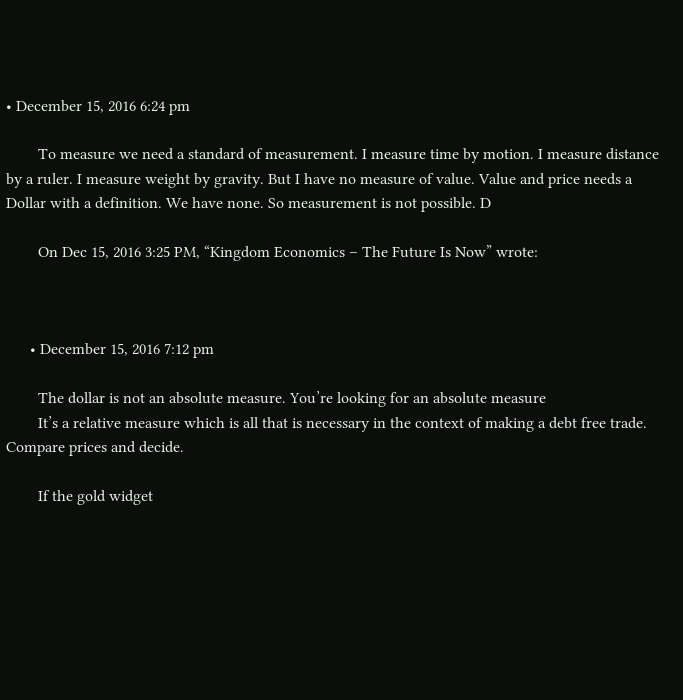• December 15, 2016 6:24 pm

        To measure we need a standard of measurement. I measure time by motion. I measure distance by a ruler. I measure weight by gravity. But I have no measure of value. Value and price needs a Dollar with a definition. We have none. So measurement is not possible. D

        On Dec 15, 2016 3:25 PM, “Kingdom Economics – The Future Is Now” wrote:



      • December 15, 2016 7:12 pm

        The dollar is not an absolute measure. You’re looking for an absolute measure
        It’s a relative measure which is all that is necessary in the context of making a debt free trade. Compare prices and decide.

        If the gold widget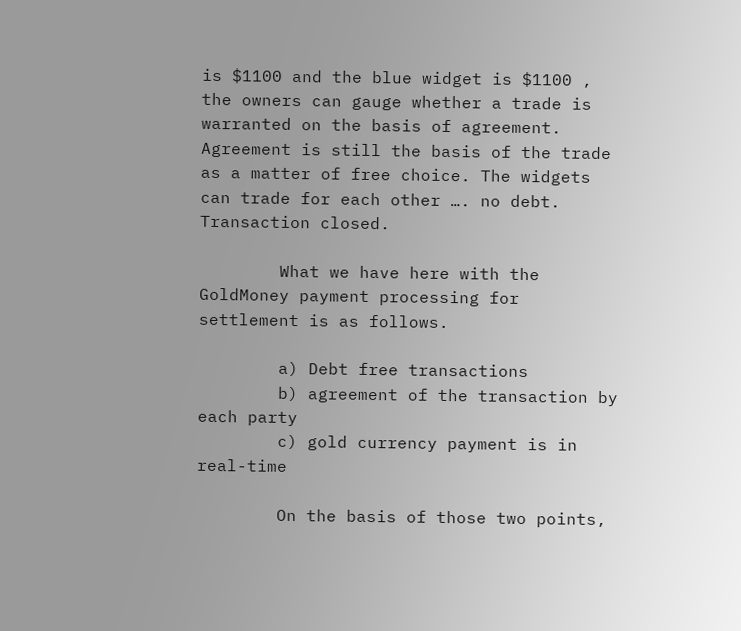is $1100 and the blue widget is $1100 , the owners can gauge whether a trade is warranted on the basis of agreement. Agreement is still the basis of the trade as a matter of free choice. The widgets can trade for each other …. no debt. Transaction closed.

        What we have here with the GoldMoney payment processing for settlement is as follows.

        a) Debt free transactions
        b) agreement of the transaction by each party
        c) gold currency payment is in real-time

        On the basis of those two points,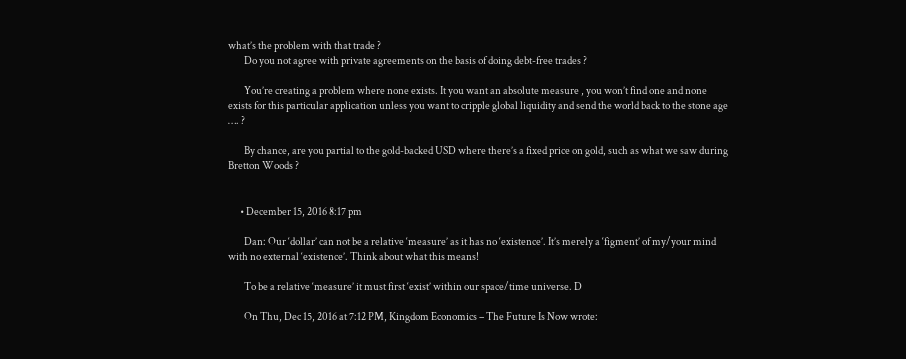what’s the problem with that trade ?
        Do you not agree with private agreements on the basis of doing debt-free trades ?

        You’re creating a problem where none exists. It you want an absolute measure , you won’t find one and none exists for this particular application unless you want to cripple global liquidity and send the world back to the stone age …. ?

        By chance, are you partial to the gold-backed USD where there’s a fixed price on gold, such as what we saw during Bretton Woods ?


      • December 15, 2016 8:17 pm

        Dan: Our ‘dollar’ can not be a relative ‘measure’ as it has no ‘existence’. It’s merely a ‘figment’ of my/your mind with no external ‘existence’. Think about what this means!

        To be a relative ‘measure’ it must first ‘exist’ within our space/time universe. D

        On Thu, Dec 15, 2016 at 7:12 PM, Kingdom Economics – The Future Is Now wrote: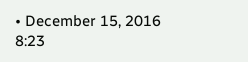• December 15, 2016 8:23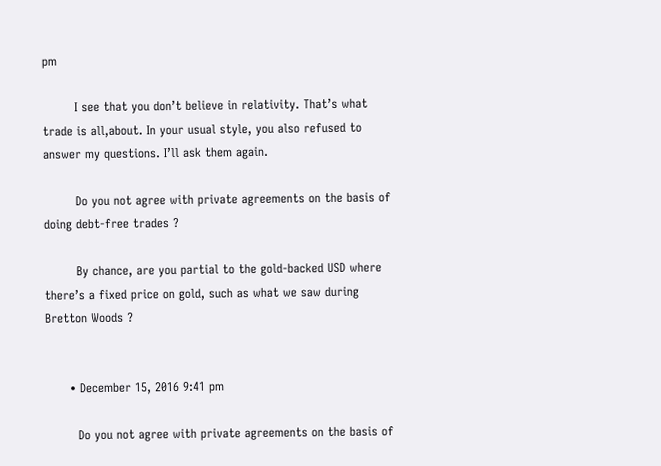pm

        I see that you don’t believe in relativity. That’s what trade is all,about. In your usual style, you also refused to answer my questions. I’ll ask them again.

        Do you not agree with private agreements on the basis of doing debt-free trades ?

        By chance, are you partial to the gold-backed USD where there’s a fixed price on gold, such as what we saw during Bretton Woods ?


      • December 15, 2016 9:41 pm

        Do you not agree with private agreements on the basis of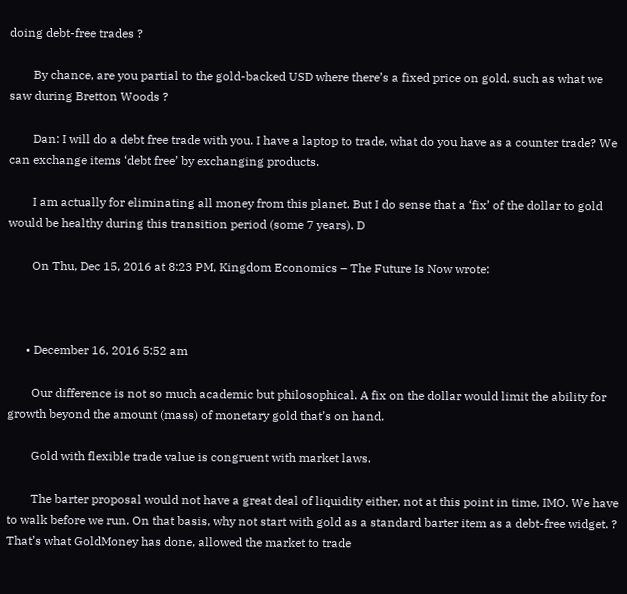doing debt-free trades ?

        By chance, are you partial to the gold-backed USD where there’s a fixed price on gold, such as what we saw during Bretton Woods ?

        Dan: I will do a debt free trade with you. I have a laptop to trade, what do you have as a counter trade? We can exchange items ‘debt free’ by exchanging products.

        I am actually for eliminating all money from this planet. But I do sense that a ‘fix’ of the dollar to gold would be healthy during this transition period (some 7 years). D

        On Thu, Dec 15, 2016 at 8:23 PM, Kingdom Economics – The Future Is Now wrote:



      • December 16, 2016 5:52 am

        Our difference is not so much academic but philosophical. A fix on the dollar would limit the ability for growth beyond the amount (mass) of monetary gold that’s on hand.

        Gold with flexible trade value is congruent with market laws.

        The barter proposal would not have a great deal of liquidity either, not at this point in time, IMO. We have to walk before we run. On that basis, why not start with gold as a standard barter item as a debt-free widget. ? That’s what GoldMoney has done, allowed the market to trade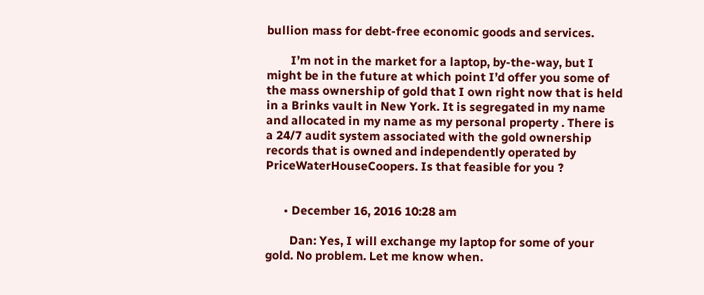bullion mass for debt-free economic goods and services.

        I’m not in the market for a laptop, by-the-way, but I might be in the future at which point I’d offer you some of the mass ownership of gold that I own right now that is held in a Brinks vault in New York. It is segregated in my name and allocated in my name as my personal property . There is a 24/7 audit system associated with the gold ownership records that is owned and independently operated by PriceWaterHouseCoopers. Is that feasible for you ?


      • December 16, 2016 10:28 am

        Dan: Yes, I will exchange my laptop for some of your gold. No problem. Let me know when.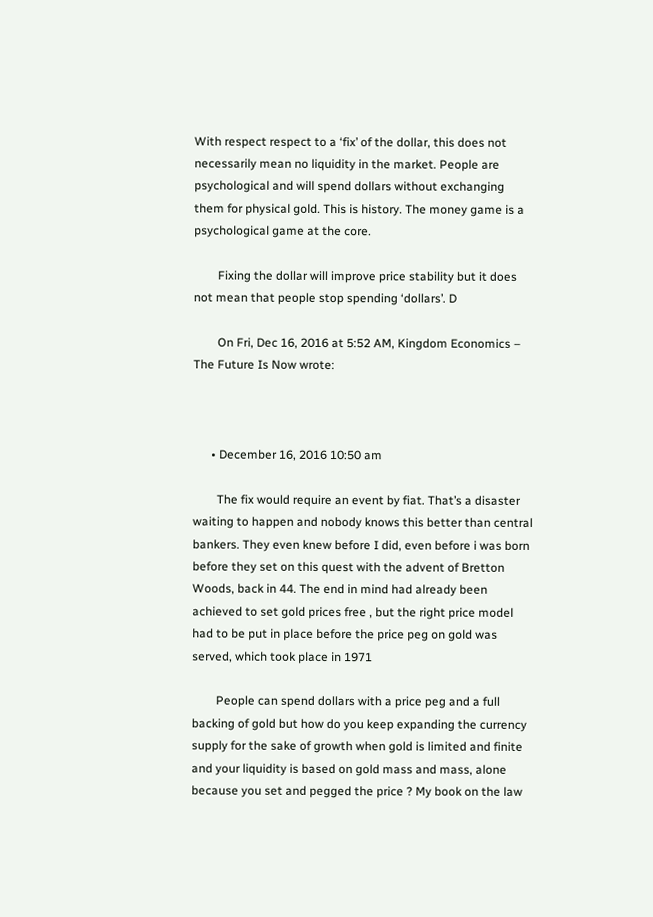With respect respect to a ‘fix’ of the dollar, this does not necessarily mean no liquidity in the market. People are psychological and will spend dollars without exchanging them for physical gold. This is history. The money game is a psychological game at the core.

        Fixing the dollar will improve price stability but it does not mean that people stop spending ‘dollars’. D

        On Fri, Dec 16, 2016 at 5:52 AM, Kingdom Economics – The Future Is Now wrote:



      • December 16, 2016 10:50 am

        The fix would require an event by fiat. That’s a disaster waiting to happen and nobody knows this better than central bankers. They even knew before I did, even before i was born before they set on this quest with the advent of Bretton Woods, back in 44. The end in mind had already been achieved to set gold prices free , but the right price model had to be put in place before the price peg on gold was served, which took place in 1971

        People can spend dollars with a price peg and a full backing of gold but how do you keep expanding the currency supply for the sake of growth when gold is limited and finite and your liquidity is based on gold mass and mass, alone because you set and pegged the price ? My book on the law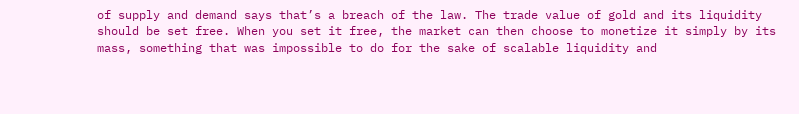of supply and demand says that’s a breach of the law. The trade value of gold and its liquidity should be set free. When you set it free, the market can then choose to monetize it simply by its mass, something that was impossible to do for the sake of scalable liquidity and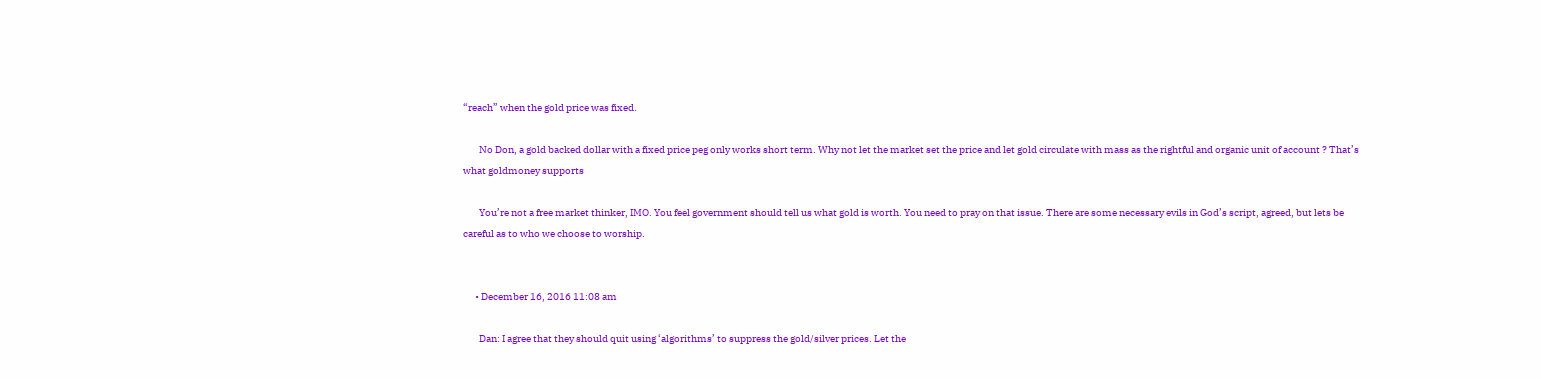“reach” when the gold price was fixed.

        No Don, a gold backed dollar with a fixed price peg only works short term. Why not let the market set the price and let gold circulate with mass as the rightful and organic unit of account ? That’s what goldmoney supports

        You’re not a free market thinker, IMO. You feel government should tell us what gold is worth. You need to pray on that issue. There are some necessary evils in God’s script, agreed, but lets be careful as to who we choose to worship.


      • December 16, 2016 11:08 am

        Dan: I agree that they should quit using ‘algorithms’ to suppress the gold/silver prices. Let the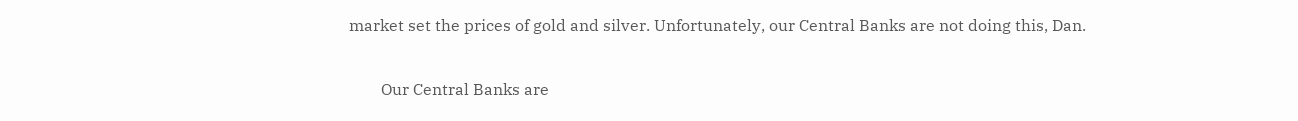market set the prices of gold and silver. Unfortunately, our Central Banks are not doing this, Dan.

        Our Central Banks are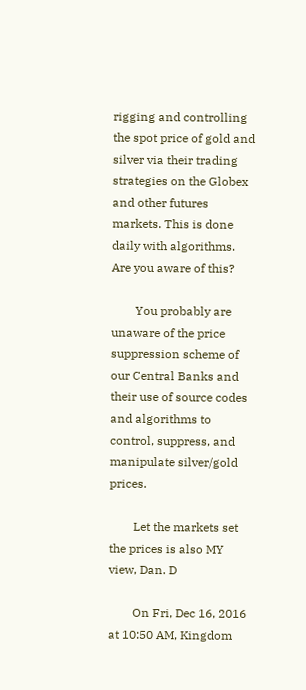rigging and controlling the spot price of gold and silver via their trading strategies on the Globex and other futures markets. This is done daily with algorithms. Are you aware of this?

        You probably are unaware of the price suppression scheme of our Central Banks and their use of source codes and algorithms to control, suppress, and manipulate silver/gold prices.

        Let the markets set the prices is also MY view, Dan. D

        On Fri, Dec 16, 2016 at 10:50 AM, Kingdom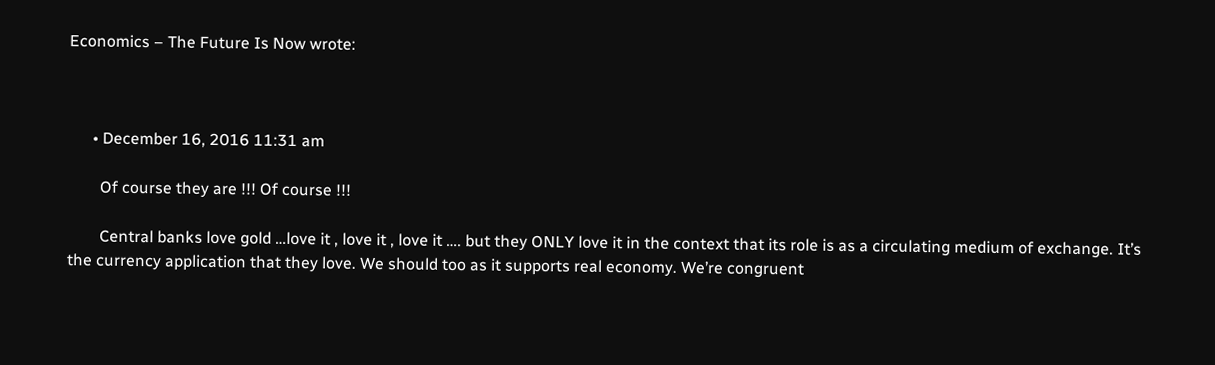Economics – The Future Is Now wrote:



      • December 16, 2016 11:31 am

        Of course they are !!! Of course !!!

        Central banks love gold …love it , love it , love it …. but they ONLY love it in the context that its role is as a circulating medium of exchange. It’s the currency application that they love. We should too as it supports real economy. We’re congruent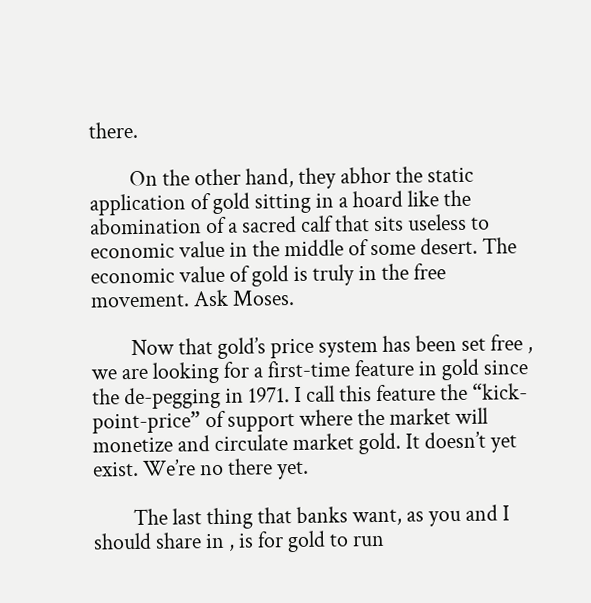there.

        On the other hand, they abhor the static application of gold sitting in a hoard like the abomination of a sacred calf that sits useless to economic value in the middle of some desert. The economic value of gold is truly in the free movement. Ask Moses.

        Now that gold’s price system has been set free , we are looking for a first-time feature in gold since the de-pegging in 1971. I call this feature the “kick-point-price” of support where the market will monetize and circulate market gold. It doesn’t yet exist. We’re no there yet.

        The last thing that banks want, as you and I should share in , is for gold to run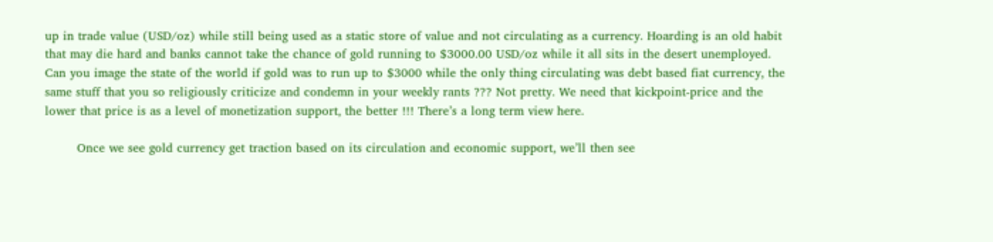up in trade value (USD/oz) while still being used as a static store of value and not circulating as a currency. Hoarding is an old habit that may die hard and banks cannot take the chance of gold running to $3000.00 USD/oz while it all sits in the desert unemployed. Can you image the state of the world if gold was to run up to $3000 while the only thing circulating was debt based fiat currency, the same stuff that you so religiously criticize and condemn in your weekly rants ??? Not pretty. We need that kickpoint-price and the lower that price is as a level of monetization support, the better !!! There’s a long term view here.

        Once we see gold currency get traction based on its circulation and economic support, we’ll then see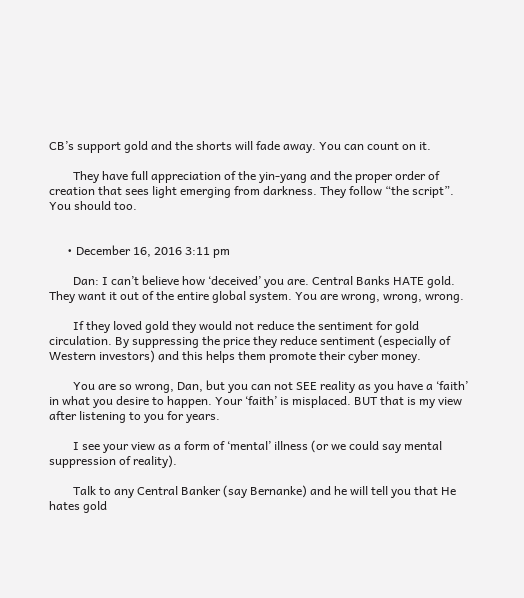CB’s support gold and the shorts will fade away. You can count on it.

        They have full appreciation of the yin-yang and the proper order of creation that sees light emerging from darkness. They follow “the script”. You should too.


      • December 16, 2016 3:11 pm

        Dan: I can’t believe how ‘deceived’ you are. Central Banks HATE gold. They want it out of the entire global system. You are wrong, wrong, wrong.

        If they loved gold they would not reduce the sentiment for gold circulation. By suppressing the price they reduce sentiment (especially of Western investors) and this helps them promote their cyber money.

        You are so wrong, Dan, but you can not SEE reality as you have a ‘faith’ in what you desire to happen. Your ‘faith’ is misplaced. BUT that is my view after listening to you for years.

        I see your view as a form of ‘mental’ illness (or we could say mental suppression of reality).

        Talk to any Central Banker (say Bernanke) and he will tell you that He hates gold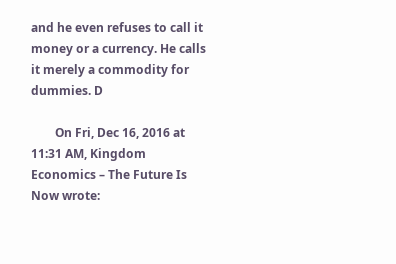and he even refuses to call it money or a currency. He calls it merely a commodity for dummies. D

        On Fri, Dec 16, 2016 at 11:31 AM, Kingdom Economics – The Future Is Now wrote: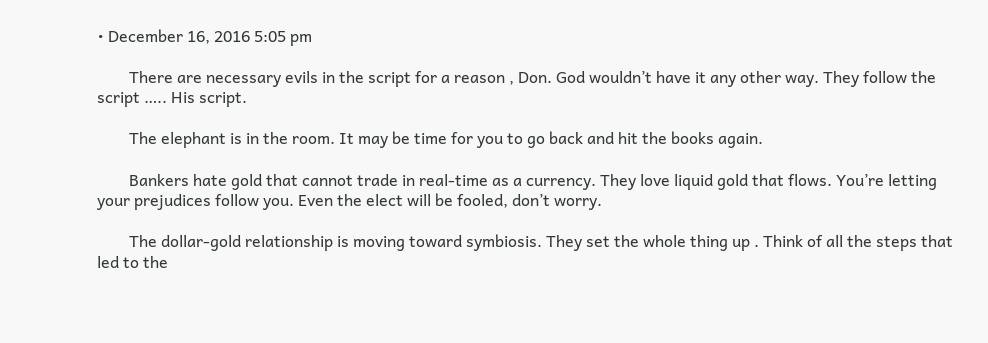• December 16, 2016 5:05 pm

        There are necessary evils in the script for a reason , Don. God wouldn’t have it any other way. They follow the script ….. His script.

        The elephant is in the room. It may be time for you to go back and hit the books again.

        Bankers hate gold that cannot trade in real-time as a currency. They love liquid gold that flows. You’re letting your prejudices follow you. Even the elect will be fooled, don’t worry.

        The dollar-gold relationship is moving toward symbiosis. They set the whole thing up . Think of all the steps that led to the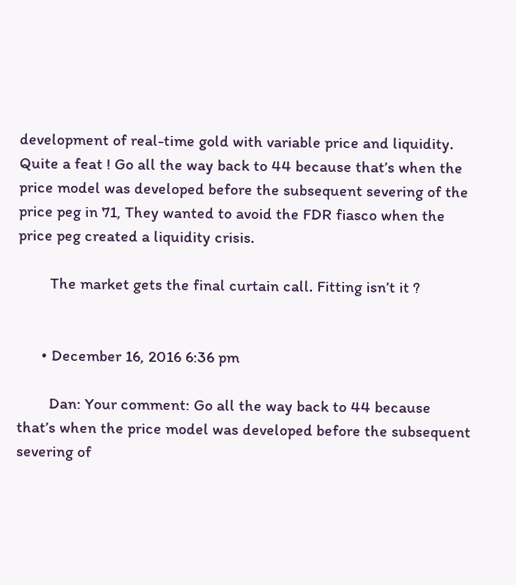development of real-time gold with variable price and liquidity. Quite a feat ! Go all the way back to 44 because that’s when the price model was developed before the subsequent severing of the price peg in 71, They wanted to avoid the FDR fiasco when the price peg created a liquidity crisis.

        The market gets the final curtain call. Fitting isn’t it ?


      • December 16, 2016 6:36 pm

        Dan: Your comment: Go all the way back to 44 because that’s when the price model was developed before the subsequent severing of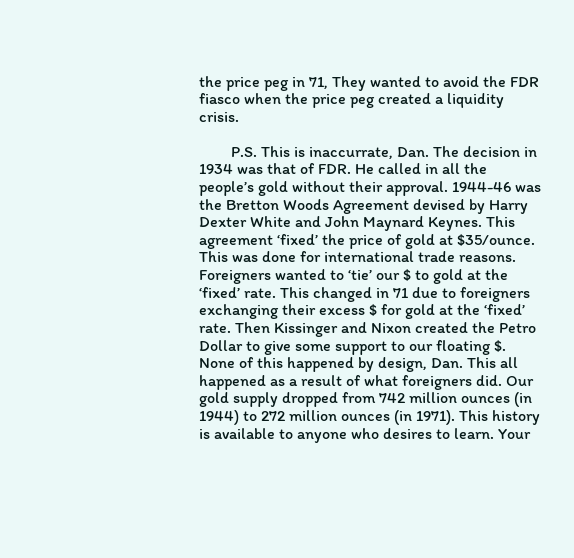the price peg in 71, They wanted to avoid the FDR fiasco when the price peg created a liquidity crisis.

        P.S. This is inaccurrate, Dan. The decision in 1934 was that of FDR. He called in all the people’s gold without their approval. 1944-46 was the Bretton Woods Agreement devised by Harry Dexter White and John Maynard Keynes. This agreement ‘fixed’ the price of gold at $35/ounce. This was done for international trade reasons. Foreigners wanted to ‘tie’ our $ to gold at the ‘fixed’ rate. This changed in 71 due to foreigners exchanging their excess $ for gold at the ‘fixed’ rate. Then Kissinger and Nixon created the Petro Dollar to give some support to our floating $. None of this happened by design, Dan. This all happened as a result of what foreigners did. Our gold supply dropped from 742 million ounces (in 1944) to 272 million ounces (in 1971). This history is available to anyone who desires to learn. Your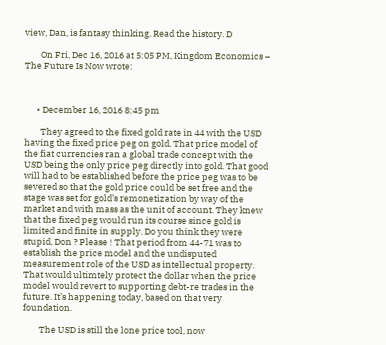view, Dan, is fantasy thinking. Read the history. D

        On Fri, Dec 16, 2016 at 5:05 PM, Kingdom Economics – The Future Is Now wrote:



      • December 16, 2016 8:45 pm

        They agreed to the fixed gold rate in 44 with the USD having the fixed price peg on gold. That price model of the fiat currencies ran a global trade concept with the USD being the only price peg directly into gold. That good will had to be established before the price peg was to be severed so that the gold price could be set free and the stage was set for gold’s remonetization by way of the market and with mass as the unit of account. They knew that the fixed peg would run its course since gold is limited and finite in supply. Do you think they were stupid, Don ? Please ! That period from 44-71 was to establish the price model and the undisputed measurement role of the USD as intellectual property. That would ultimtely protect the dollar when the price model would revert to supporting debt-re trades in the future. It’s happening today, based on that very foundation.

        The USD is still the lone price tool, now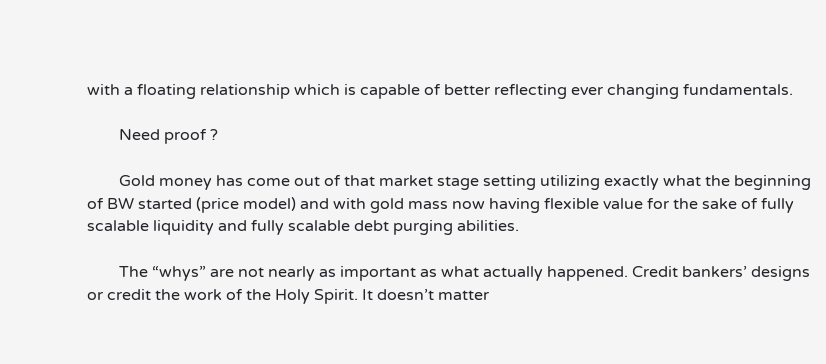with a floating relationship which is capable of better reflecting ever changing fundamentals.

        Need proof ?

        Gold money has come out of that market stage setting utilizing exactly what the beginning of BW started (price model) and with gold mass now having flexible value for the sake of fully scalable liquidity and fully scalable debt purging abilities.

        The “whys” are not nearly as important as what actually happened. Credit bankers’ designs or credit the work of the Holy Spirit. It doesn’t matter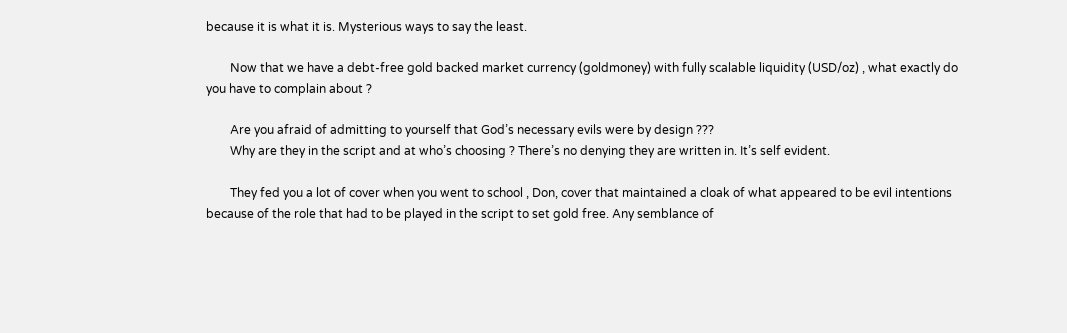because it is what it is. Mysterious ways to say the least.

        Now that we have a debt-free gold backed market currency (goldmoney) with fully scalable liquidity (USD/oz) , what exactly do you have to complain about ?

        Are you afraid of admitting to yourself that God’s necessary evils were by design ???
        Why are they in the script and at who’s choosing ? There’s no denying they are written in. It’s self evident.

        They fed you a lot of cover when you went to school , Don, cover that maintained a cloak of what appeared to be evil intentions because of the role that had to be played in the script to set gold free. Any semblance of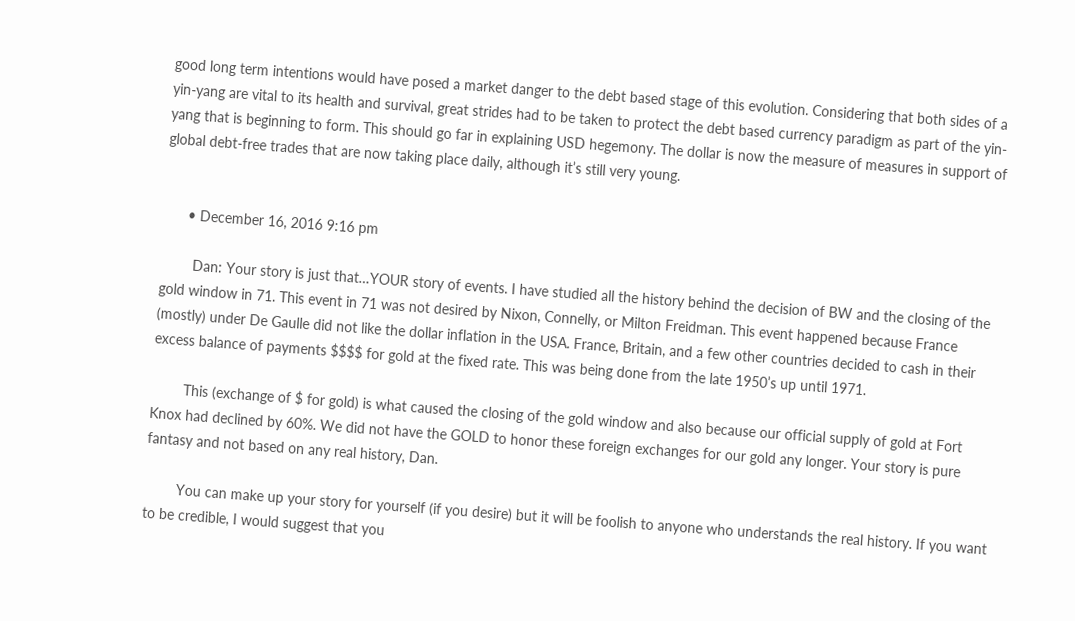good long term intentions would have posed a market danger to the debt based stage of this evolution. Considering that both sides of a yin-yang are vital to its health and survival, great strides had to be taken to protect the debt based currency paradigm as part of the yin-yang that is beginning to form. This should go far in explaining USD hegemony. The dollar is now the measure of measures in support of global debt-free trades that are now taking place daily, although it’s still very young.


      • December 16, 2016 9:16 pm

        Dan: Your story is just that…YOUR story of events. I have studied all the history behind the decision of BW and the closing of the gold window in 71. This event in 71 was not desired by Nixon, Connelly, or Milton Freidman. This event happened because France (mostly) under De Gaulle did not like the dollar inflation in the USA. France, Britain, and a few other countries decided to cash in their excess balance of payments $$$$ for gold at the fixed rate. This was being done from the late 1950’s up until 1971.

        This (exchange of $ for gold) is what caused the closing of the gold window and also because our official supply of gold at Fort Knox had declined by 60%. We did not have the GOLD to honor these foreign exchanges for our gold any longer. Your story is pure fantasy and not based on any real history, Dan.

        You can make up your story for yourself (if you desire) but it will be foolish to anyone who understands the real history. If you want to be credible, I would suggest that you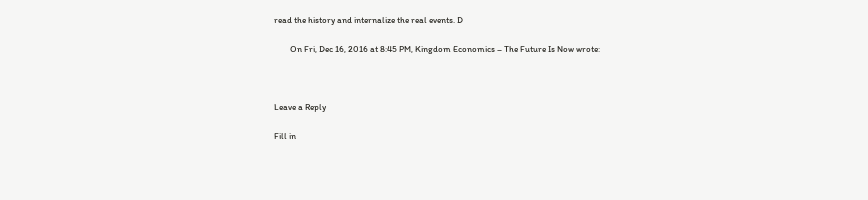read the history and internalize the real events. D

        On Fri, Dec 16, 2016 at 8:45 PM, Kingdom Economics – The Future Is Now wrote:



Leave a Reply

Fill in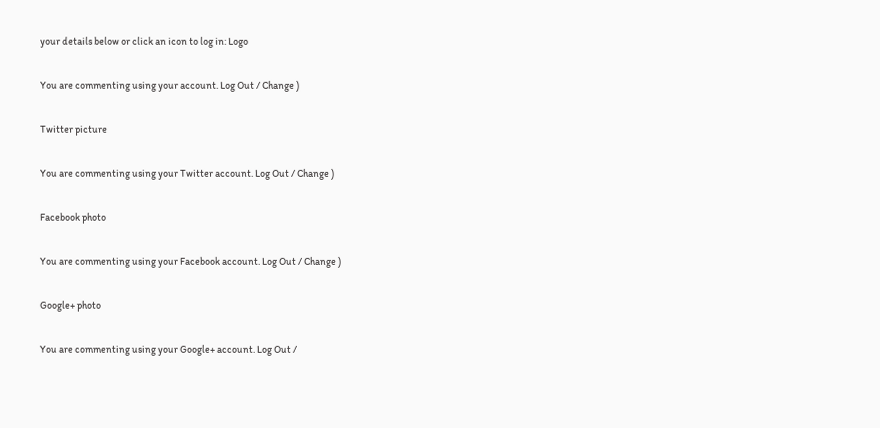your details below or click an icon to log in: Logo

You are commenting using your account. Log Out / Change )

Twitter picture

You are commenting using your Twitter account. Log Out / Change )

Facebook photo

You are commenting using your Facebook account. Log Out / Change )

Google+ photo

You are commenting using your Google+ account. Log Out /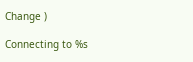Change )

Connecting to %s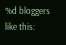%d bloggers like this: